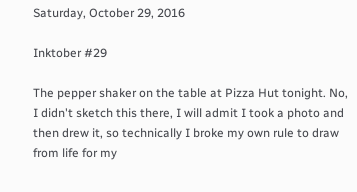Saturday, October 29, 2016

Inktober #29

The pepper shaker on the table at Pizza Hut tonight. No, I didn't sketch this there, I will admit I took a photo and then drew it, so technically I broke my own rule to draw from life for my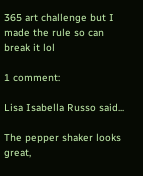365 art challenge but I made the rule so can break it lol

1 comment:

Lisa Isabella Russo said...

The pepper shaker looks great,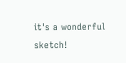it's a wonderful sketch!